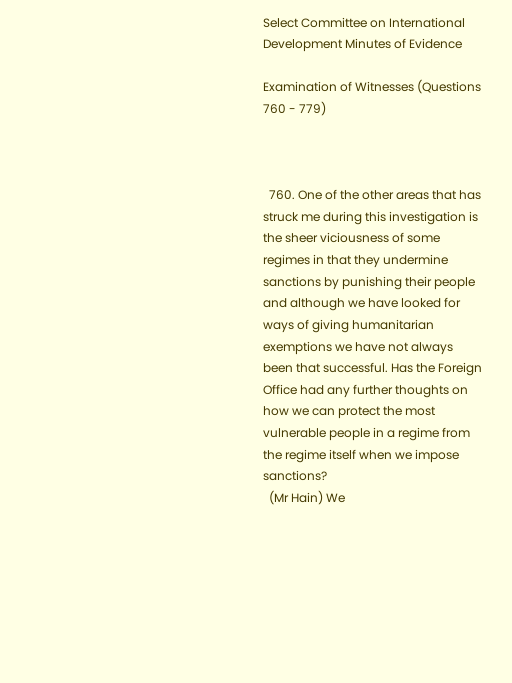Select Committee on International Development Minutes of Evidence

Examination of Witnesses (Questions 760 - 779)



  760. One of the other areas that has struck me during this investigation is the sheer viciousness of some regimes in that they undermine sanctions by punishing their people and although we have looked for ways of giving humanitarian exemptions we have not always been that successful. Has the Foreign Office had any further thoughts on how we can protect the most vulnerable people in a regime from the regime itself when we impose sanctions?
  (Mr Hain) We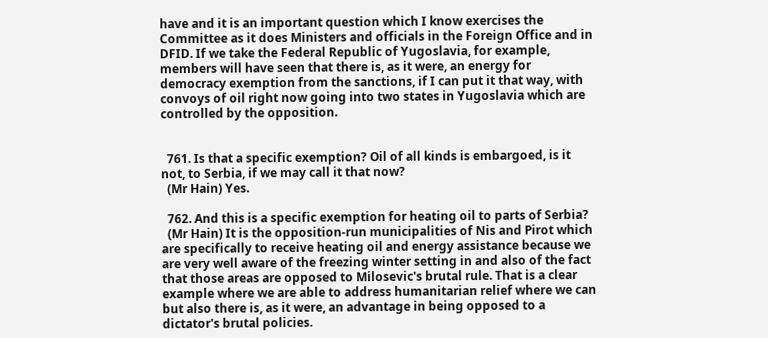have and it is an important question which I know exercises the Committee as it does Ministers and officials in the Foreign Office and in DFID. If we take the Federal Republic of Yugoslavia, for example, members will have seen that there is, as it were, an energy for democracy exemption from the sanctions, if I can put it that way, with convoys of oil right now going into two states in Yugoslavia which are controlled by the opposition.


  761. Is that a specific exemption? Oil of all kinds is embargoed, is it not, to Serbia, if we may call it that now?
  (Mr Hain) Yes.

  762. And this is a specific exemption for heating oil to parts of Serbia?
  (Mr Hain) It is the opposition-run municipalities of Nis and Pirot which are specifically to receive heating oil and energy assistance because we are very well aware of the freezing winter setting in and also of the fact that those areas are opposed to Milosevic's brutal rule. That is a clear example where we are able to address humanitarian relief where we can but also there is, as it were, an advantage in being opposed to a dictator's brutal policies.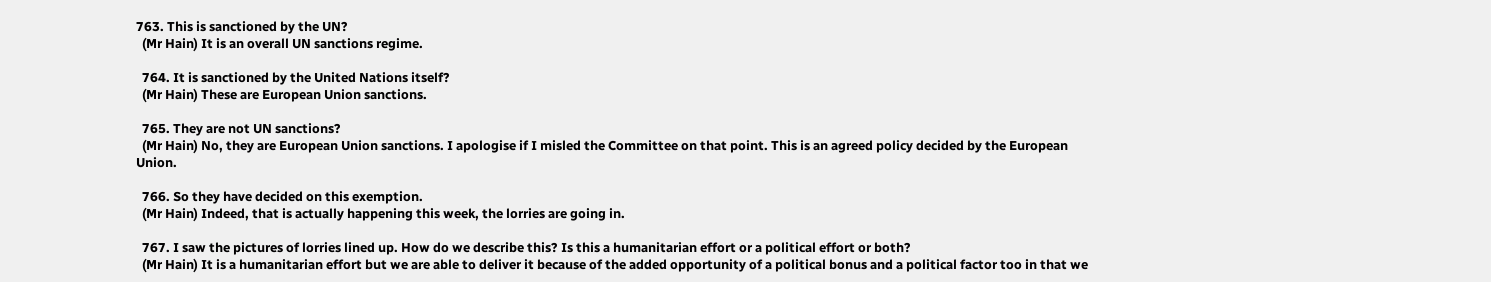763. This is sanctioned by the UN?
  (Mr Hain) It is an overall UN sanctions regime.

  764. It is sanctioned by the United Nations itself?
  (Mr Hain) These are European Union sanctions.

  765. They are not UN sanctions?
  (Mr Hain) No, they are European Union sanctions. I apologise if I misled the Committee on that point. This is an agreed policy decided by the European Union.

  766. So they have decided on this exemption.
  (Mr Hain) Indeed, that is actually happening this week, the lorries are going in.

  767. I saw the pictures of lorries lined up. How do we describe this? Is this a humanitarian effort or a political effort or both?
  (Mr Hain) It is a humanitarian effort but we are able to deliver it because of the added opportunity of a political bonus and a political factor too in that we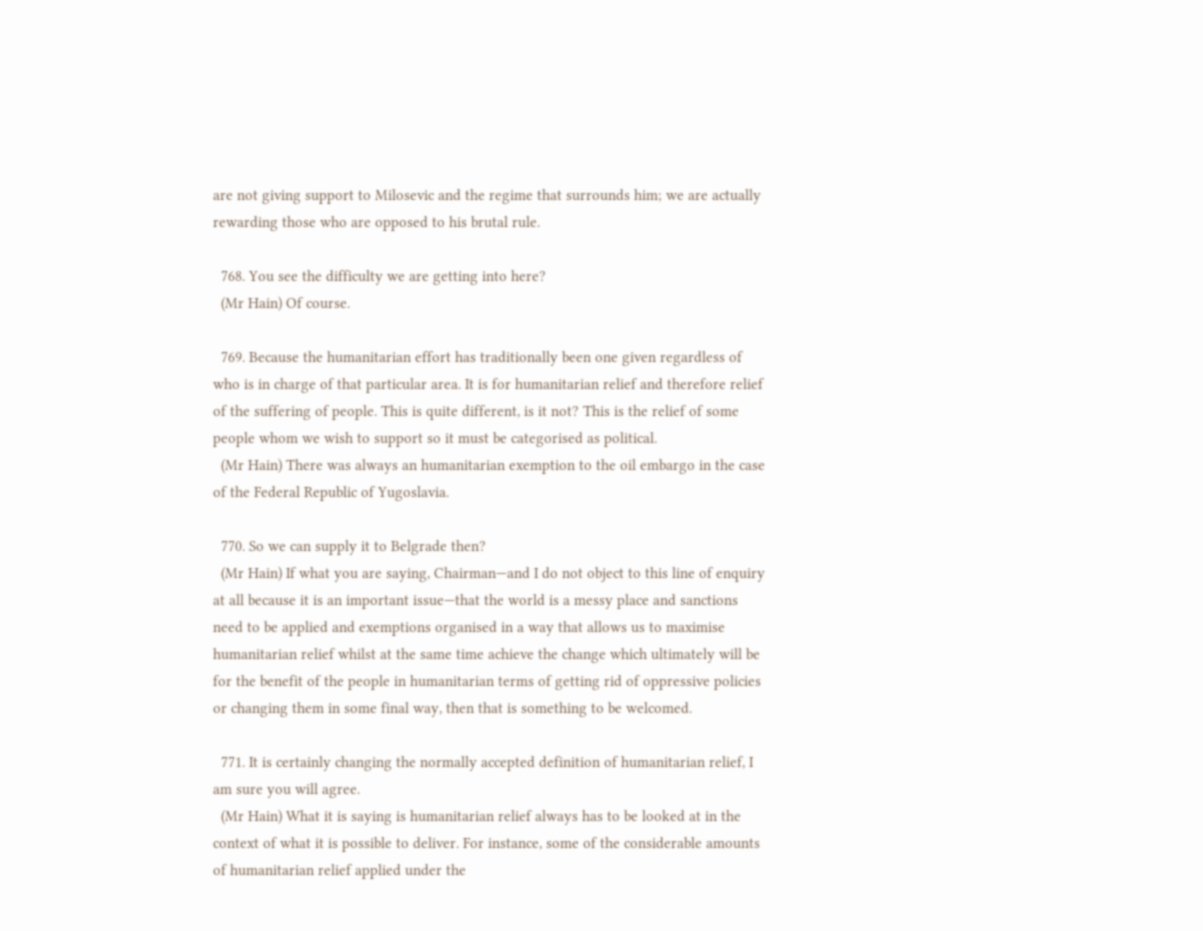are not giving support to Milosevic and the regime that surrounds him; we are actually rewarding those who are opposed to his brutal rule.

  768. You see the difficulty we are getting into here?
  (Mr Hain) Of course.

  769. Because the humanitarian effort has traditionally been one given regardless of who is in charge of that particular area. It is for humanitarian relief and therefore relief of the suffering of people. This is quite different, is it not? This is the relief of some people whom we wish to support so it must be categorised as political.
  (Mr Hain) There was always an humanitarian exemption to the oil embargo in the case of the Federal Republic of Yugoslavia.

  770. So we can supply it to Belgrade then?
  (Mr Hain) If what you are saying, Chairman—and I do not object to this line of enquiry at all because it is an important issue—that the world is a messy place and sanctions need to be applied and exemptions organised in a way that allows us to maximise humanitarian relief whilst at the same time achieve the change which ultimately will be for the benefit of the people in humanitarian terms of getting rid of oppressive policies or changing them in some final way, then that is something to be welcomed.

  771. It is certainly changing the normally accepted definition of humanitarian relief, I am sure you will agree.
  (Mr Hain) What it is saying is humanitarian relief always has to be looked at in the context of what it is possible to deliver. For instance, some of the considerable amounts of humanitarian relief applied under the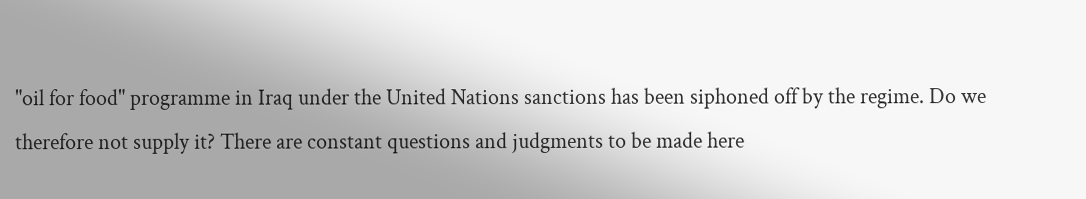"oil for food" programme in Iraq under the United Nations sanctions has been siphoned off by the regime. Do we therefore not supply it? There are constant questions and judgments to be made here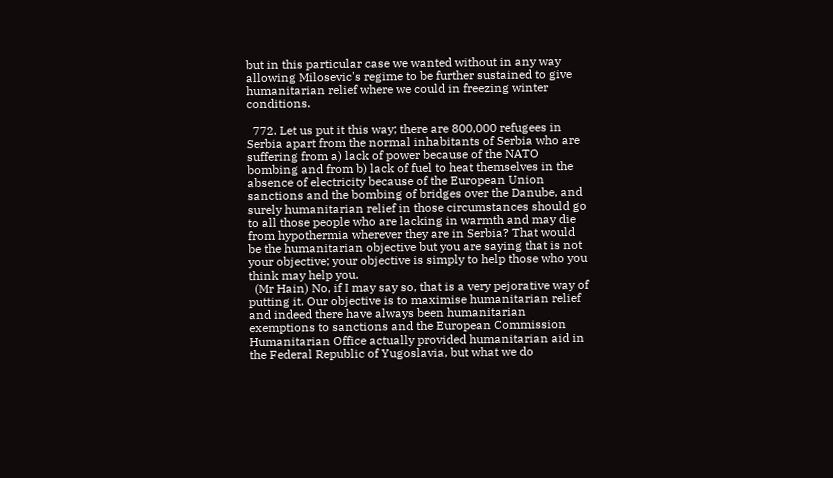but in this particular case we wanted without in any way allowing Milosevic's regime to be further sustained to give humanitarian relief where we could in freezing winter conditions.

  772. Let us put it this way; there are 800,000 refugees in Serbia apart from the normal inhabitants of Serbia who are suffering from a) lack of power because of the NATO bombing and from b) lack of fuel to heat themselves in the absence of electricity because of the European Union sanctions and the bombing of bridges over the Danube, and surely humanitarian relief in those circumstances should go to all those people who are lacking in warmth and may die from hypothermia wherever they are in Serbia? That would be the humanitarian objective but you are saying that is not your objective; your objective is simply to help those who you think may help you.
  (Mr Hain) No, if I may say so, that is a very pejorative way of putting it. Our objective is to maximise humanitarian relief and indeed there have always been humanitarian exemptions to sanctions and the European Commission Humanitarian Office actually provided humanitarian aid in the Federal Republic of Yugoslavia, but what we do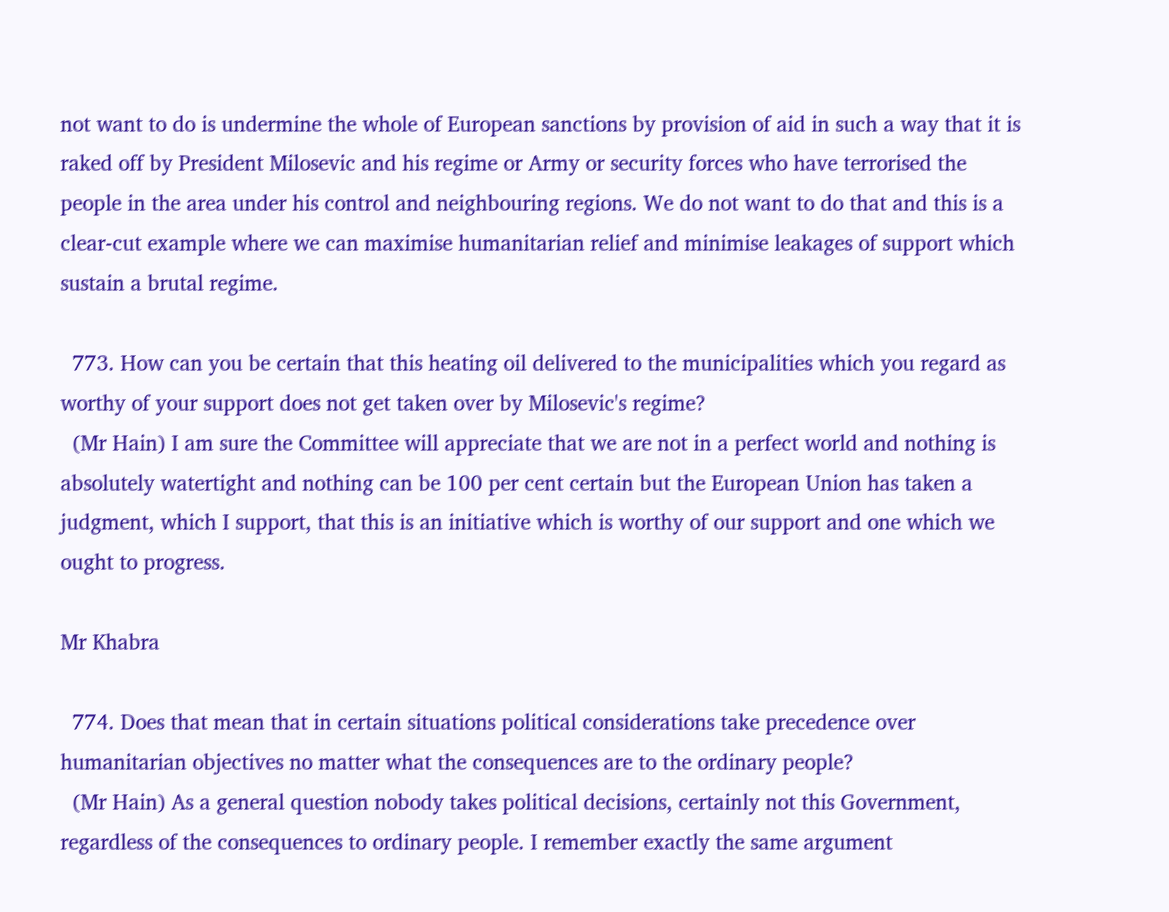not want to do is undermine the whole of European sanctions by provision of aid in such a way that it is raked off by President Milosevic and his regime or Army or security forces who have terrorised the people in the area under his control and neighbouring regions. We do not want to do that and this is a clear-cut example where we can maximise humanitarian relief and minimise leakages of support which sustain a brutal regime.

  773. How can you be certain that this heating oil delivered to the municipalities which you regard as worthy of your support does not get taken over by Milosevic's regime?
  (Mr Hain) I am sure the Committee will appreciate that we are not in a perfect world and nothing is absolutely watertight and nothing can be 100 per cent certain but the European Union has taken a judgment, which I support, that this is an initiative which is worthy of our support and one which we ought to progress.

Mr Khabra

  774. Does that mean that in certain situations political considerations take precedence over humanitarian objectives no matter what the consequences are to the ordinary people?
  (Mr Hain) As a general question nobody takes political decisions, certainly not this Government, regardless of the consequences to ordinary people. I remember exactly the same argument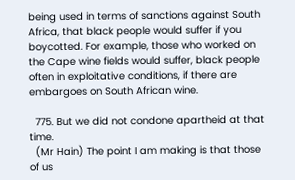being used in terms of sanctions against South Africa, that black people would suffer if you boycotted. For example, those who worked on the Cape wine fields would suffer, black people often in exploitative conditions, if there are embargoes on South African wine.

  775. But we did not condone apartheid at that time.
  (Mr Hain) The point I am making is that those of us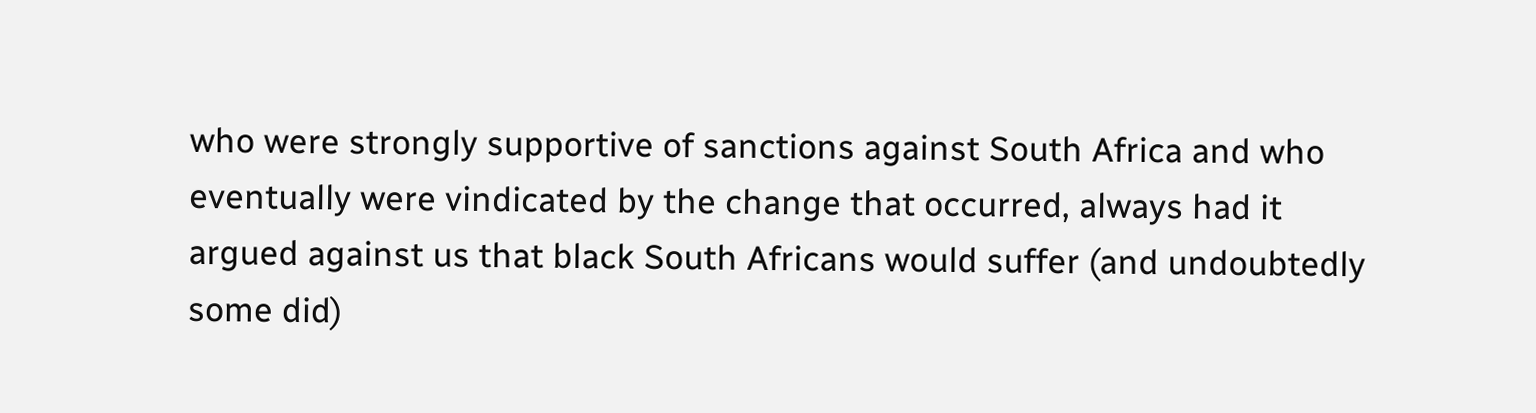who were strongly supportive of sanctions against South Africa and who eventually were vindicated by the change that occurred, always had it argued against us that black South Africans would suffer (and undoubtedly some did)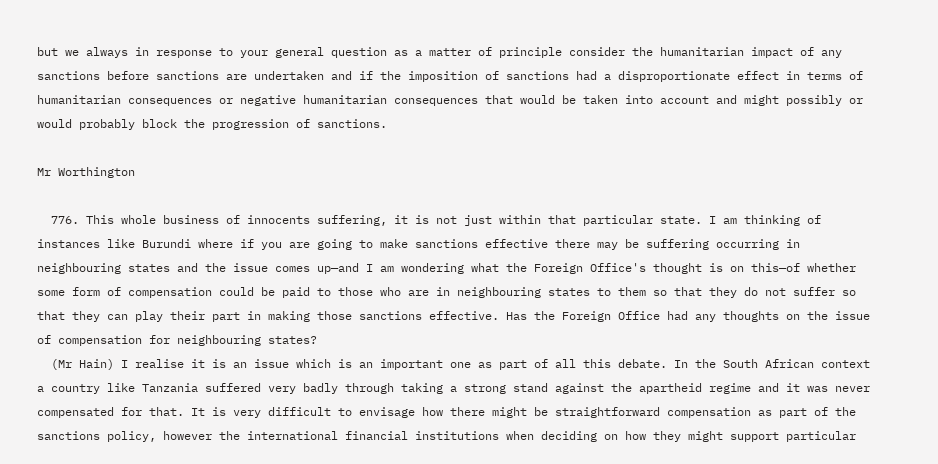but we always in response to your general question as a matter of principle consider the humanitarian impact of any sanctions before sanctions are undertaken and if the imposition of sanctions had a disproportionate effect in terms of humanitarian consequences or negative humanitarian consequences that would be taken into account and might possibly or would probably block the progression of sanctions.

Mr Worthington

  776. This whole business of innocents suffering, it is not just within that particular state. I am thinking of instances like Burundi where if you are going to make sanctions effective there may be suffering occurring in neighbouring states and the issue comes up—and I am wondering what the Foreign Office's thought is on this—of whether some form of compensation could be paid to those who are in neighbouring states to them so that they do not suffer so that they can play their part in making those sanctions effective. Has the Foreign Office had any thoughts on the issue of compensation for neighbouring states?
  (Mr Hain) I realise it is an issue which is an important one as part of all this debate. In the South African context a country like Tanzania suffered very badly through taking a strong stand against the apartheid regime and it was never compensated for that. It is very difficult to envisage how there might be straightforward compensation as part of the sanctions policy, however the international financial institutions when deciding on how they might support particular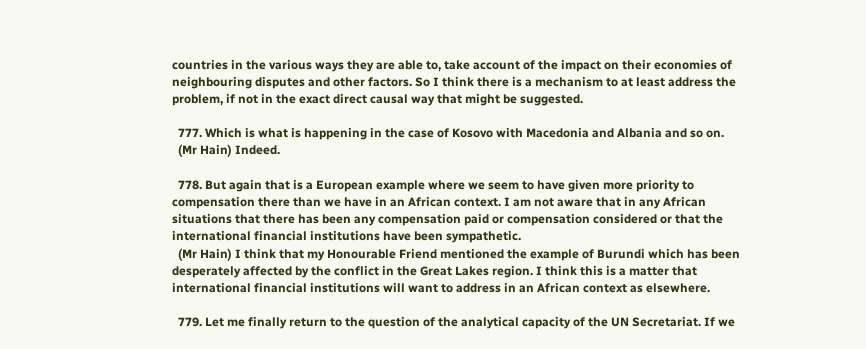countries in the various ways they are able to, take account of the impact on their economies of neighbouring disputes and other factors. So I think there is a mechanism to at least address the problem, if not in the exact direct causal way that might be suggested.

  777. Which is what is happening in the case of Kosovo with Macedonia and Albania and so on.
  (Mr Hain) Indeed.

  778. But again that is a European example where we seem to have given more priority to compensation there than we have in an African context. I am not aware that in any African situations that there has been any compensation paid or compensation considered or that the international financial institutions have been sympathetic.
  (Mr Hain) I think that my Honourable Friend mentioned the example of Burundi which has been desperately affected by the conflict in the Great Lakes region. I think this is a matter that international financial institutions will want to address in an African context as elsewhere.

  779. Let me finally return to the question of the analytical capacity of the UN Secretariat. If we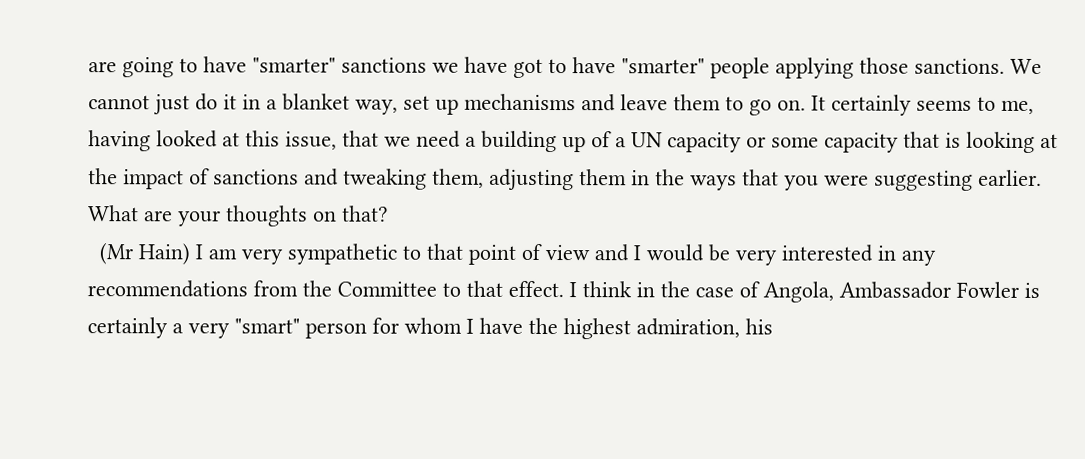are going to have "smarter" sanctions we have got to have "smarter" people applying those sanctions. We cannot just do it in a blanket way, set up mechanisms and leave them to go on. It certainly seems to me, having looked at this issue, that we need a building up of a UN capacity or some capacity that is looking at the impact of sanctions and tweaking them, adjusting them in the ways that you were suggesting earlier. What are your thoughts on that?
  (Mr Hain) I am very sympathetic to that point of view and I would be very interested in any recommendations from the Committee to that effect. I think in the case of Angola, Ambassador Fowler is certainly a very "smart" person for whom I have the highest admiration, his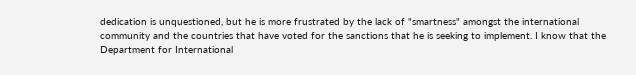dedication is unquestioned, but he is more frustrated by the lack of "smartness" amongst the international community and the countries that have voted for the sanctions that he is seeking to implement. I know that the Department for International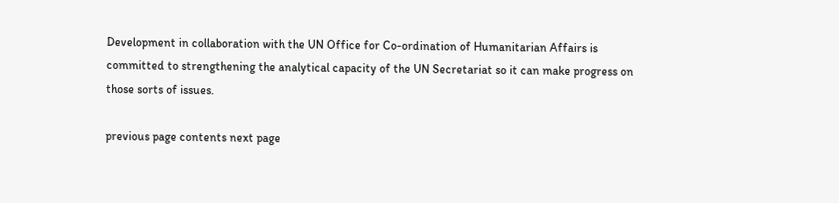Development in collaboration with the UN Office for Co-ordination of Humanitarian Affairs is committed to strengthening the analytical capacity of the UN Secretariat so it can make progress on those sorts of issues.

previous page contents next page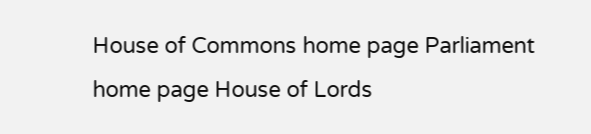House of Commons home page Parliament home page House of Lords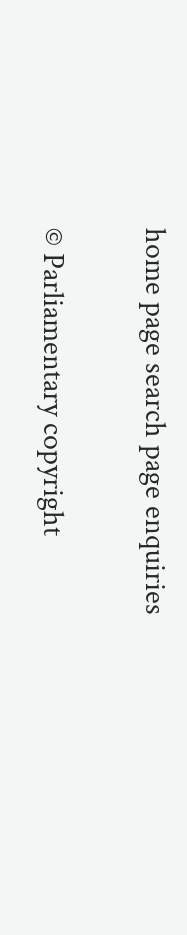home page search page enquiries

© Parliamentary copyright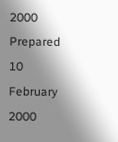2000
Prepared 10 February 2000